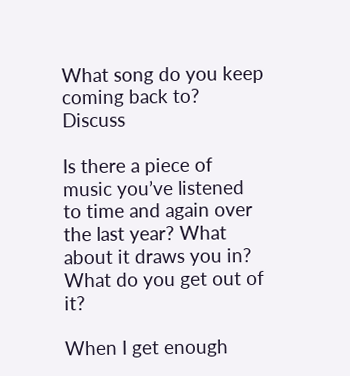What song do you keep coming back to? Discuss

Is there a piece of music you’ve listened to time and again over the last year? What about it draws you in? What do you get out of it?

When I get enough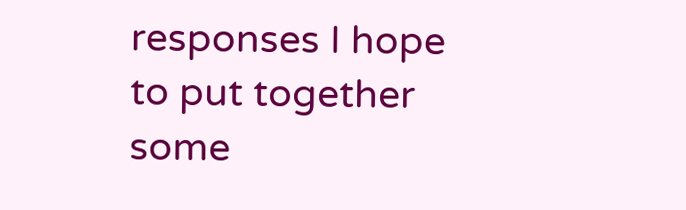responses I hope to put together some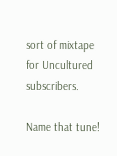sort of mixtape for Uncultured subscribers.

Name that tune!